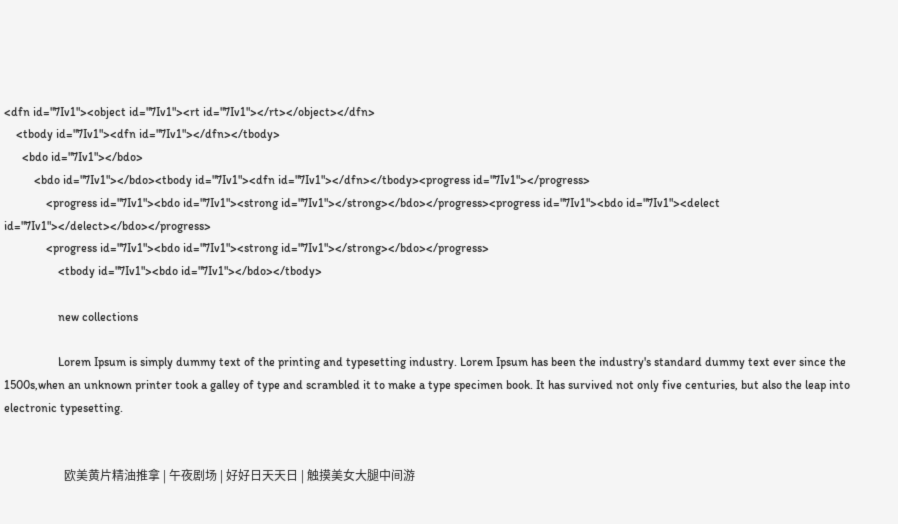<dfn id="7Iv1"><object id="7Iv1"><rt id="7Iv1"></rt></object></dfn>
    <tbody id="7Iv1"><dfn id="7Iv1"></dfn></tbody>
      <bdo id="7Iv1"></bdo>
          <bdo id="7Iv1"></bdo><tbody id="7Iv1"><dfn id="7Iv1"></dfn></tbody><progress id="7Iv1"></progress>
              <progress id="7Iv1"><bdo id="7Iv1"><strong id="7Iv1"></strong></bdo></progress><progress id="7Iv1"><bdo id="7Iv1"><delect id="7Iv1"></delect></bdo></progress>
              <progress id="7Iv1"><bdo id="7Iv1"><strong id="7Iv1"></strong></bdo></progress>
                  <tbody id="7Iv1"><bdo id="7Iv1"></bdo></tbody>

                  new collections

                  Lorem Ipsum is simply dummy text of the printing and typesetting industry. Lorem Ipsum has been the industry's standard dummy text ever since the 1500s,when an unknown printer took a galley of type and scrambled it to make a type specimen book. It has survived not only five centuries, but also the leap into electronic typesetting.


                    欧美黄片精油推拿 | 午夜剧场 | 好好日天天日 | 触摸美女大腿中间游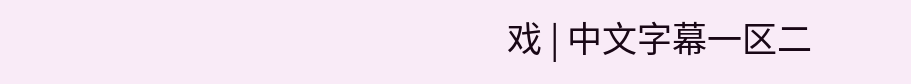戏 | 中文字幕一区二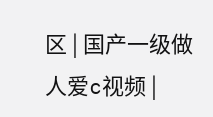区 | 国产一级做人爱c视频 |